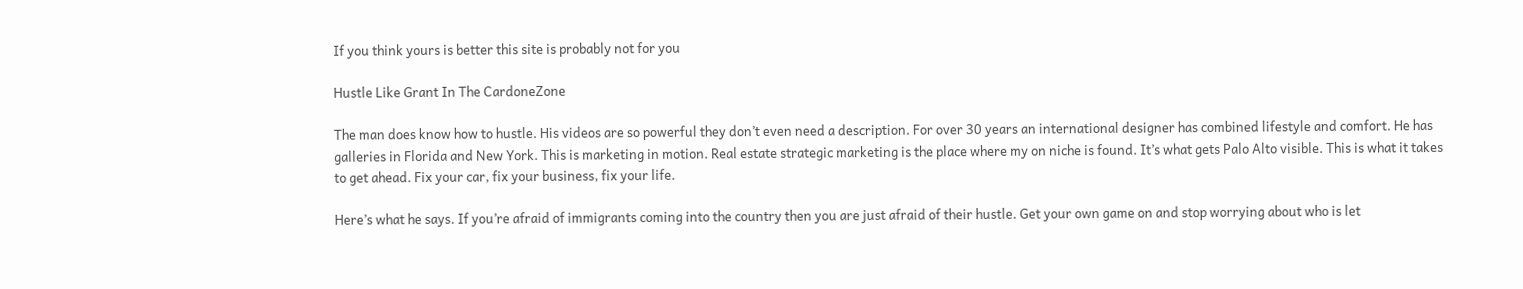If you think yours is better this site is probably not for you

Hustle Like Grant In The CardoneZone

The man does know how to hustle. His videos are so powerful they don’t even need a description. For over 30 years an international designer has combined lifestyle and comfort. He has galleries in Florida and New York. This is marketing in motion. Real estate strategic marketing is the place where my on niche is found. It’s what gets Palo Alto visible. This is what it takes to get ahead. Fix your car, fix your business, fix your life.

Here’s what he says. If you’re afraid of immigrants coming into the country then you are just afraid of their hustle. Get your own game on and stop worrying about who is let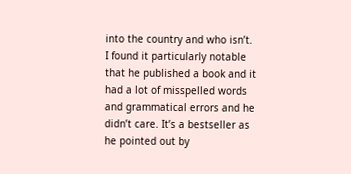into the country and who isn’t. I found it particularly notable that he published a book and it had a lot of misspelled words and grammatical errors and he didn’t care. It’s a bestseller as he pointed out by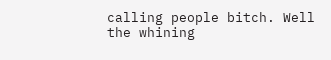calling people bitch. Well the whining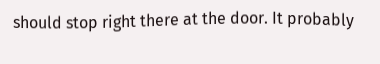should stop right there at the door. It probably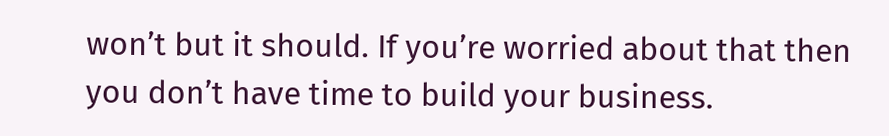won’t but it should. If you’re worried about that then you don’t have time to build your business.